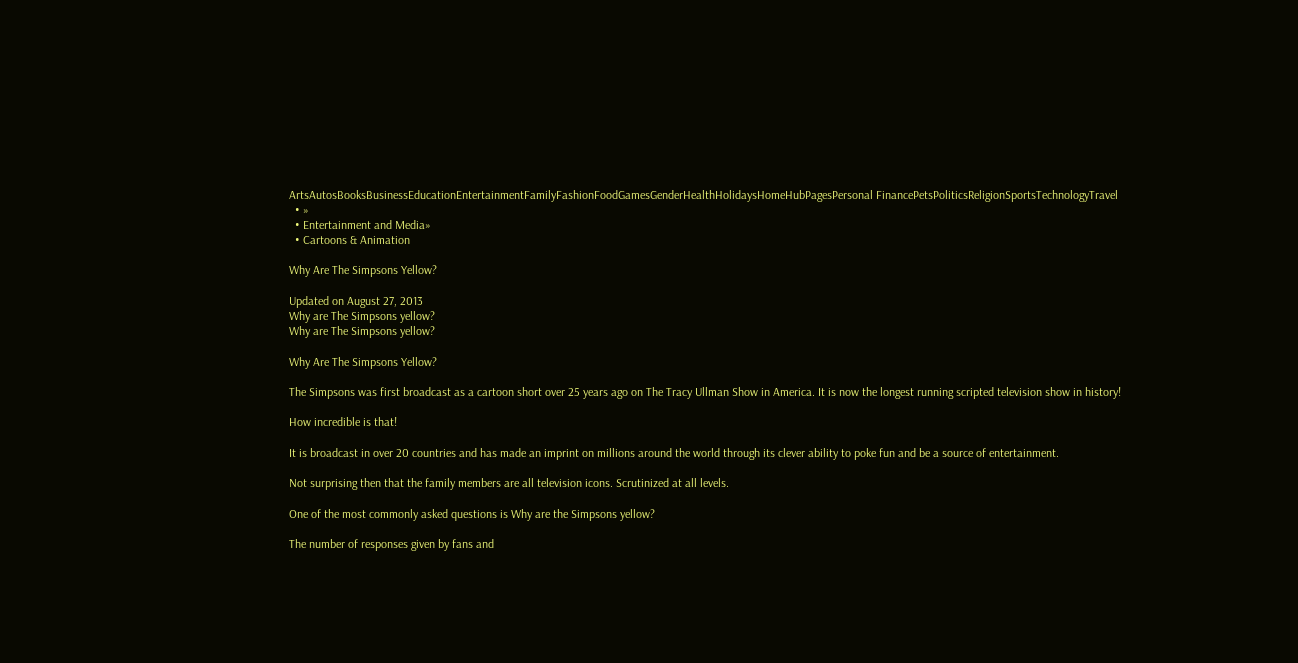ArtsAutosBooksBusinessEducationEntertainmentFamilyFashionFoodGamesGenderHealthHolidaysHomeHubPagesPersonal FinancePetsPoliticsReligionSportsTechnologyTravel
  • »
  • Entertainment and Media»
  • Cartoons & Animation

Why Are The Simpsons Yellow?

Updated on August 27, 2013
Why are The Simpsons yellow?
Why are The Simpsons yellow?

Why Are The Simpsons Yellow?

The Simpsons was first broadcast as a cartoon short over 25 years ago on The Tracy Ullman Show in America. It is now the longest running scripted television show in history!

How incredible is that!

It is broadcast in over 20 countries and has made an imprint on millions around the world through its clever ability to poke fun and be a source of entertainment.

Not surprising then that the family members are all television icons. Scrutinized at all levels.

One of the most commonly asked questions is Why are the Simpsons yellow?

The number of responses given by fans and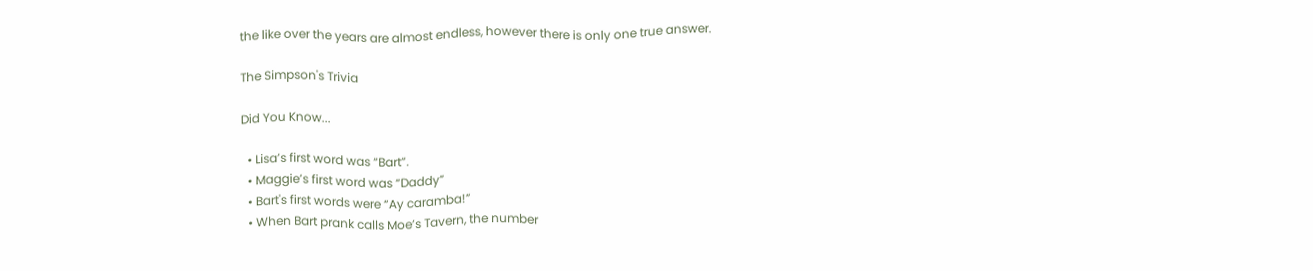the like over the years are almost endless, however there is only one true answer.

The Simpson's Trivia

Did You Know...

  • Lisa’s first word was “Bart”.
  • Maggie’s first word was “Daddy”
  • Bart's first words were “Ay caramba!”
  • When Bart prank calls Moe’s Tavern, the number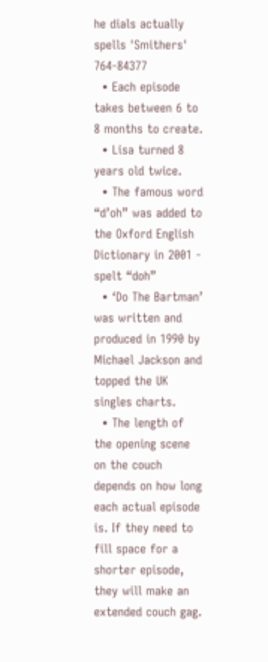he dials actually spells 'Smithers' 764-84377
  • Each episode takes between 6 to 8 months to create.
  • Lisa turned 8 years old twice.
  • The famous word “d’oh” was added to the Oxford English Dictionary in 2001 - spelt “doh”
  • ‘Do The Bartman’ was written and produced in 1990 by Michael Jackson and topped the UK singles charts.
  • The length of the opening scene on the couch depends on how long each actual episode is. If they need to fill space for a shorter episode, they will make an extended couch gag.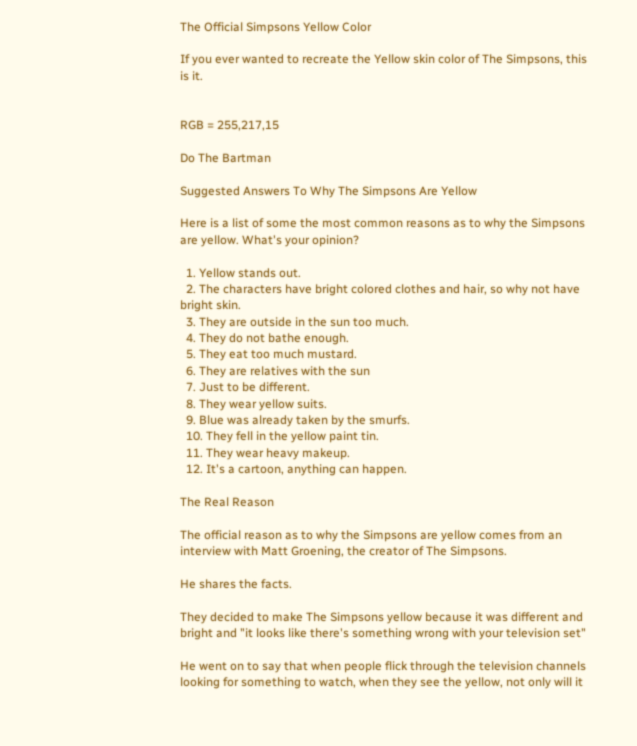The Official Simpsons Yellow Color

If you ever wanted to recreate the Yellow skin color of The Simpsons, this is it.


RGB = 255,217,15

Do The Bartman

Suggested Answers To Why The Simpsons Are Yellow

Here is a list of some the most common reasons as to why the Simpsons are yellow. What's your opinion?

  1. Yellow stands out.
  2. The characters have bright colored clothes and hair, so why not have bright skin.
  3. They are outside in the sun too much.
  4. They do not bathe enough.
  5. They eat too much mustard.
  6. They are relatives with the sun
  7. Just to be different.
  8. They wear yellow suits.
  9. Blue was already taken by the smurfs.
  10. They fell in the yellow paint tin.
  11. They wear heavy makeup.
  12. It's a cartoon, anything can happen.

The Real Reason

The official reason as to why the Simpsons are yellow comes from an interview with Matt Groening, the creator of The Simpsons.

He shares the facts.

They decided to make The Simpsons yellow because it was different and bright and "it looks like there's something wrong with your television set"

He went on to say that when people flick through the television channels looking for something to watch, when they see the yellow, not only will it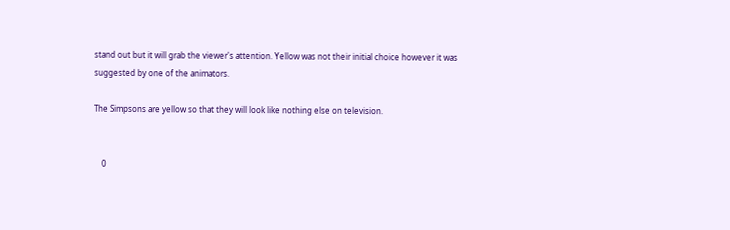stand out but it will grab the viewer's attention. Yellow was not their initial choice however it was suggested by one of the animators.

The Simpsons are yellow so that they will look like nothing else on television.


    0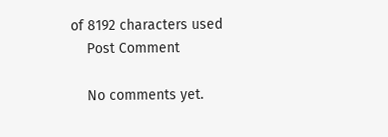of 8192 characters used
    Post Comment

    No comments yet.